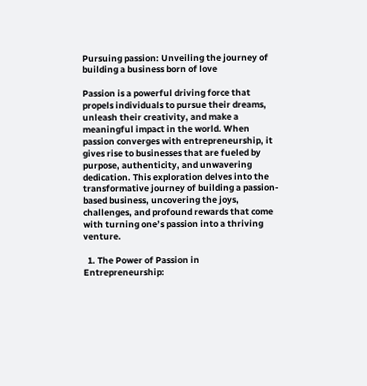Pursuing passion: Unveiling the journey of building a business born of love

Passion is a powerful driving force that propels individuals to pursue their dreams, unleash their creativity, and make a meaningful impact in the world. When passion converges with entrepreneurship, it gives rise to businesses that are fueled by purpose, authenticity, and unwavering dedication. This exploration delves into the transformative journey of building a passion-based business, uncovering the joys, challenges, and profound rewards that come with turning one’s passion into a thriving venture.

  1. The Power of Passion in Entrepreneurship: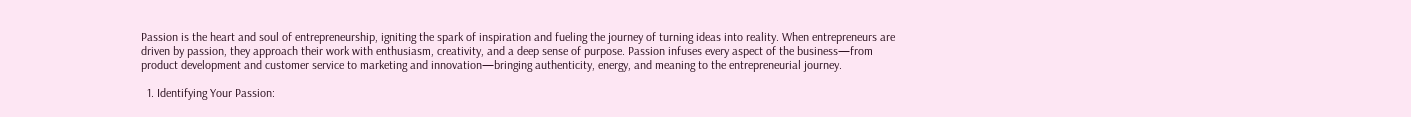Passion is the heart and soul of entrepreneurship, igniting the spark of inspiration and fueling the journey of turning ideas into reality. When entrepreneurs are driven by passion, they approach their work with enthusiasm, creativity, and a deep sense of purpose. Passion infuses every aspect of the business—from product development and customer service to marketing and innovation—bringing authenticity, energy, and meaning to the entrepreneurial journey.

  1. Identifying Your Passion: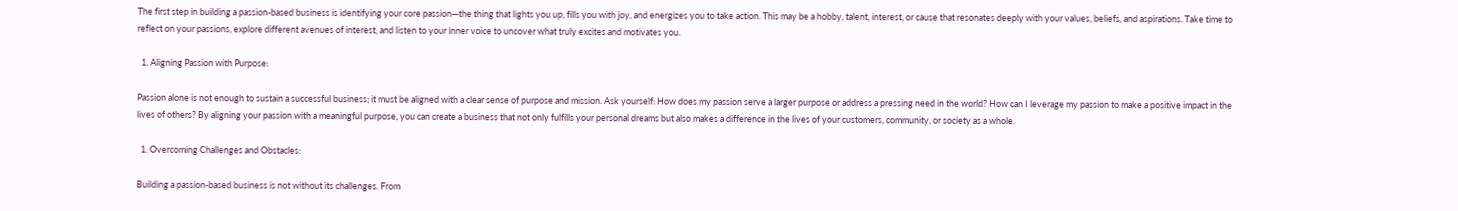The first step in building a passion-based business is identifying your core passion—the thing that lights you up, fills you with joy, and energizes you to take action. This may be a hobby, talent, interest, or cause that resonates deeply with your values, beliefs, and aspirations. Take time to reflect on your passions, explore different avenues of interest, and listen to your inner voice to uncover what truly excites and motivates you.

  1. Aligning Passion with Purpose:

Passion alone is not enough to sustain a successful business; it must be aligned with a clear sense of purpose and mission. Ask yourself: How does my passion serve a larger purpose or address a pressing need in the world? How can I leverage my passion to make a positive impact in the lives of others? By aligning your passion with a meaningful purpose, you can create a business that not only fulfills your personal dreams but also makes a difference in the lives of your customers, community, or society as a whole.

  1. Overcoming Challenges and Obstacles:

Building a passion-based business is not without its challenges. From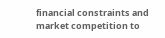financial constraints and market competition to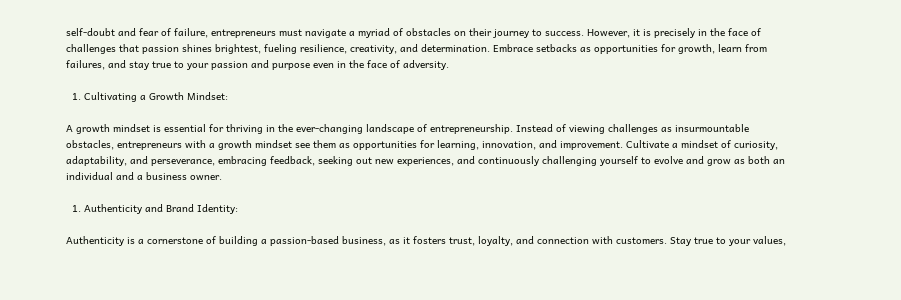self-doubt and fear of failure, entrepreneurs must navigate a myriad of obstacles on their journey to success. However, it is precisely in the face of challenges that passion shines brightest, fueling resilience, creativity, and determination. Embrace setbacks as opportunities for growth, learn from failures, and stay true to your passion and purpose even in the face of adversity.

  1. Cultivating a Growth Mindset:

A growth mindset is essential for thriving in the ever-changing landscape of entrepreneurship. Instead of viewing challenges as insurmountable obstacles, entrepreneurs with a growth mindset see them as opportunities for learning, innovation, and improvement. Cultivate a mindset of curiosity, adaptability, and perseverance, embracing feedback, seeking out new experiences, and continuously challenging yourself to evolve and grow as both an individual and a business owner.

  1. Authenticity and Brand Identity:

Authenticity is a cornerstone of building a passion-based business, as it fosters trust, loyalty, and connection with customers. Stay true to your values,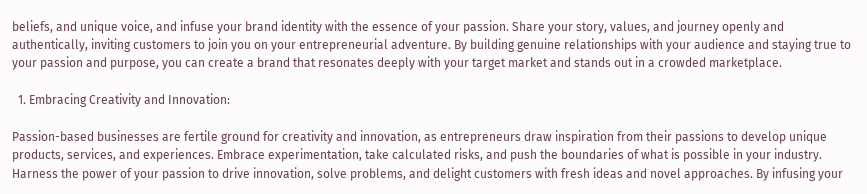beliefs, and unique voice, and infuse your brand identity with the essence of your passion. Share your story, values, and journey openly and authentically, inviting customers to join you on your entrepreneurial adventure. By building genuine relationships with your audience and staying true to your passion and purpose, you can create a brand that resonates deeply with your target market and stands out in a crowded marketplace.

  1. Embracing Creativity and Innovation:

Passion-based businesses are fertile ground for creativity and innovation, as entrepreneurs draw inspiration from their passions to develop unique products, services, and experiences. Embrace experimentation, take calculated risks, and push the boundaries of what is possible in your industry. Harness the power of your passion to drive innovation, solve problems, and delight customers with fresh ideas and novel approaches. By infusing your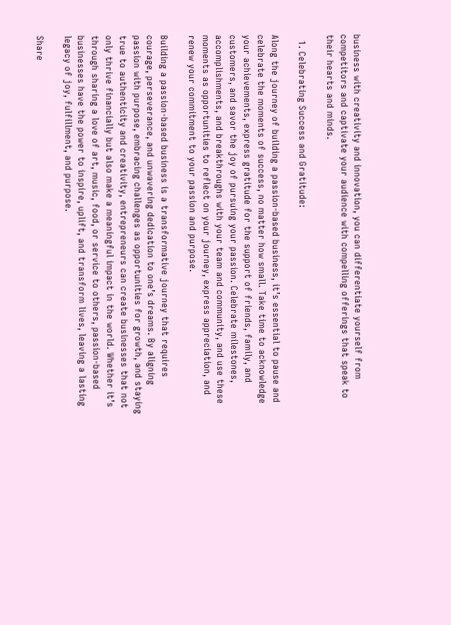business with creativity and innovation, you can differentiate yourself from competitors and captivate your audience with compelling offerings that speak to their hearts and minds.

  1. Celebrating Success and Gratitude:

Along the journey of building a passion-based business, it’s essential to pause and celebrate the moments of success, no matter how small. Take time to acknowledge your achievements, express gratitude for the support of friends, family, and customers, and savor the joy of pursuing your passion. Celebrate milestones, accomplishments, and breakthroughs with your team and community, and use these moments as opportunities to reflect on your journey, express appreciation, and renew your commitment to your passion and purpose.

Building a passion-based business is a transformative journey that requires courage, perseverance, and unwavering dedication to one’s dreams. By aligning passion with purpose, embracing challenges as opportunities for growth, and staying true to authenticity and creativity, entrepreneurs can create businesses that not only thrive financially but also make a meaningful impact in the world. Whether it’s through sharing a love of art, music, food, or service to others, passion-based businesses have the power to inspire, uplift, and transform lives, leaving a lasting legacy of joy, fulfillment, and purpose.

Share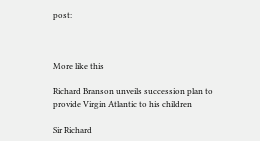post:



More like this

Richard Branson unveils succession plan to provide Virgin Atlantic to his children

Sir Richard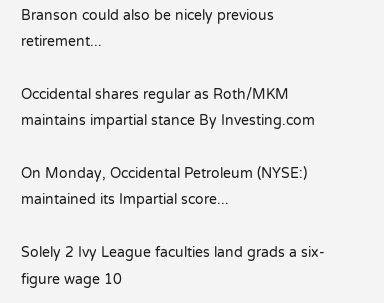Branson could also be nicely previous retirement...

Occidental shares regular as Roth/MKM maintains impartial stance By Investing.com

On Monday, Occidental Petroleum (NYSE:) maintained its Impartial score...

Solely 2 Ivy League faculties land grads a six-figure wage 10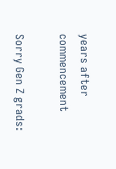years after commencement

Sorry Gen Z grads: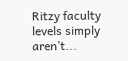Ritzy faculty levels simply aren’t...